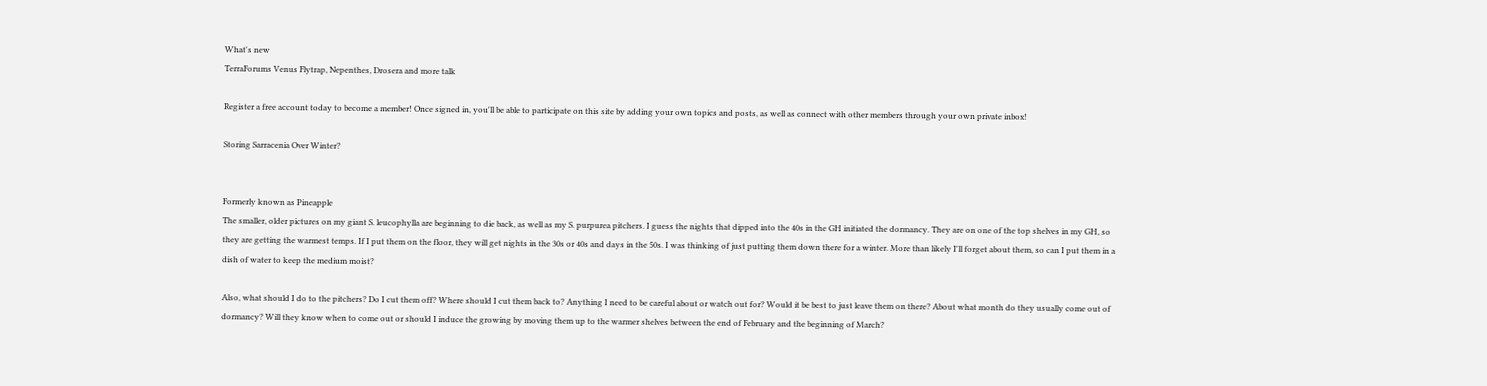What's new
TerraForums Venus Flytrap, Nepenthes, Drosera and more talk

Register a free account today to become a member! Once signed in, you'll be able to participate on this site by adding your own topics and posts, as well as connect with other members through your own private inbox!

Storing Sarracenia Over Winter?


Formerly known as Pineapple
The smaller, older pictures on my giant S. leucophylla are beginning to die back, as well as my S. purpurea pitchers. I guess the nights that dipped into the 40s in the GH initiated the dormancy. They are on one of the top shelves in my GH, so they are getting the warmest temps. If I put them on the floor, they will get nights in the 30s or 40s and days in the 50s. I was thinking of just putting them down there for a winter. More than likely I'll forget about them, so can I put them in a dish of water to keep the medium moist?

Also, what should I do to the pitchers? Do I cut them off? Where should I cut them back to? Anything I need to be careful about or watch out for? Would it be best to just leave them on there? About what month do they usually come out of dormancy? Will they know when to come out or should I induce the growing by moving them up to the warmer shelves between the end of February and the beginning of March?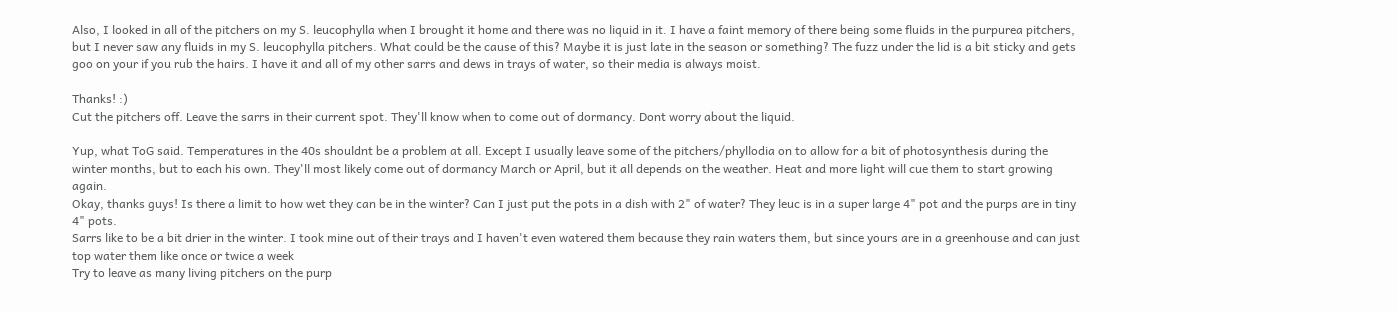Also, I looked in all of the pitchers on my S. leucophylla when I brought it home and there was no liquid in it. I have a faint memory of there being some fluids in the purpurea pitchers, but I never saw any fluids in my S. leucophylla pitchers. What could be the cause of this? Maybe it is just late in the season or something? The fuzz under the lid is a bit sticky and gets goo on your if you rub the hairs. I have it and all of my other sarrs and dews in trays of water, so their media is always moist.

Thanks! :)
Cut the pitchers off. Leave the sarrs in their current spot. They'll know when to come out of dormancy. Dont worry about the liquid.

Yup, what ToG said. Temperatures in the 40s shouldnt be a problem at all. Except I usually leave some of the pitchers/phyllodia on to allow for a bit of photosynthesis during the winter months, but to each his own. They'll most likely come out of dormancy March or April, but it all depends on the weather. Heat and more light will cue them to start growing again.
Okay, thanks guys! Is there a limit to how wet they can be in the winter? Can I just put the pots in a dish with 2" of water? They leuc is in a super large 4" pot and the purps are in tiny 4" pots.
Sarrs like to be a bit drier in the winter. I took mine out of their trays and I haven't even watered them because they rain waters them, but since yours are in a greenhouse and can just top water them like once or twice a week
Try to leave as many living pitchers on the purp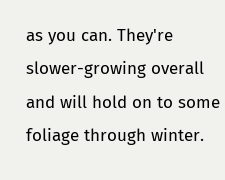as you can. They're slower-growing overall and will hold on to some foliage through winter.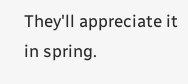They'll appreciate it in spring.